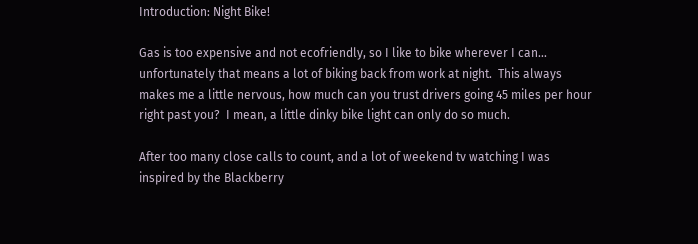Introduction: Night Bike!

Gas is too expensive and not ecofriendly, so I like to bike wherever I can... unfortunately that means a lot of biking back from work at night.  This always makes me a little nervous, how much can you trust drivers going 45 miles per hour right past you?  I mean, a little dinky bike light can only do so much.

After too many close calls to count, and a lot of weekend tv watching I was inspired by the Blackberry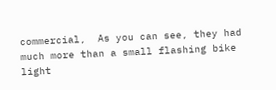commercial,  As you can see, they had much more than a small flashing bike light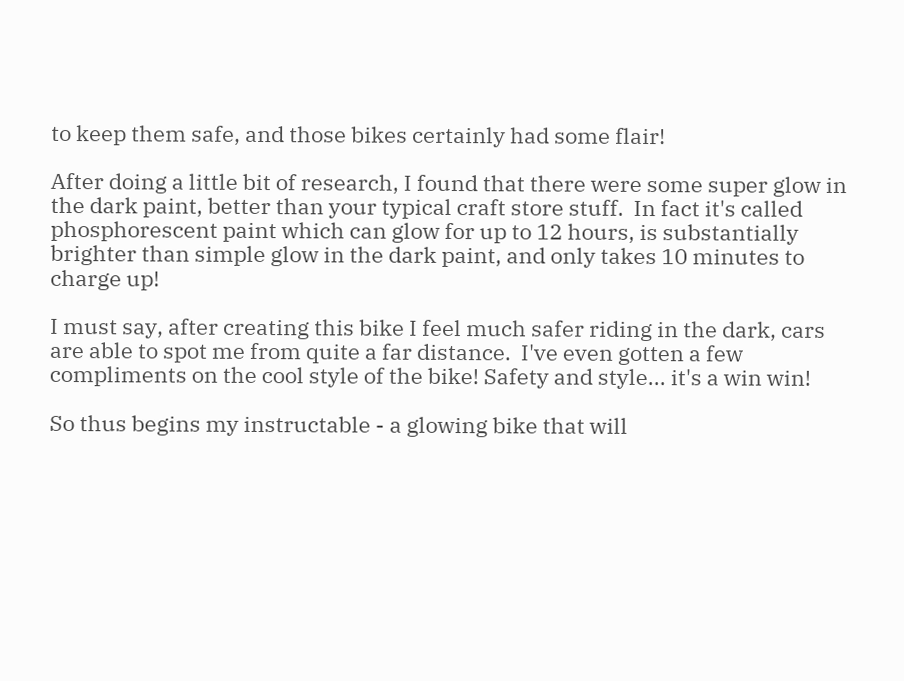to keep them safe, and those bikes certainly had some flair!

After doing a little bit of research, I found that there were some super glow in the dark paint, better than your typical craft store stuff.  In fact it's called phosphorescent paint which can glow for up to 12 hours, is substantially brighter than simple glow in the dark paint, and only takes 10 minutes to charge up!

I must say, after creating this bike I feel much safer riding in the dark, cars are able to spot me from quite a far distance.  I've even gotten a few compliments on the cool style of the bike! Safety and style... it's a win win!

So thus begins my instructable - a glowing bike that will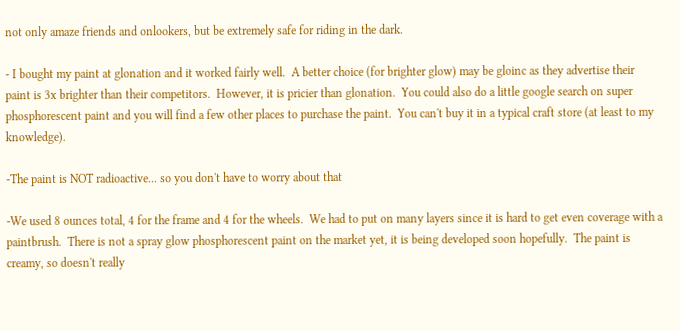not only amaze friends and onlookers, but be extremely safe for riding in the dark.

- I bought my paint at glonation and it worked fairly well.  A better choice (for brighter glow) may be gloinc as they advertise their paint is 3x brighter than their competitors.  However, it is pricier than glonation.  You could also do a little google search on super phosphorescent paint and you will find a few other places to purchase the paint.  You can't buy it in a typical craft store (at least to my knowledge).

-The paint is NOT radioactive... so you don't have to worry about that

-We used 8 ounces total, 4 for the frame and 4 for the wheels.  We had to put on many layers since it is hard to get even coverage with a paintbrush.  There is not a spray glow phosphorescent paint on the market yet, it is being developed soon hopefully.  The paint is creamy, so doesn't really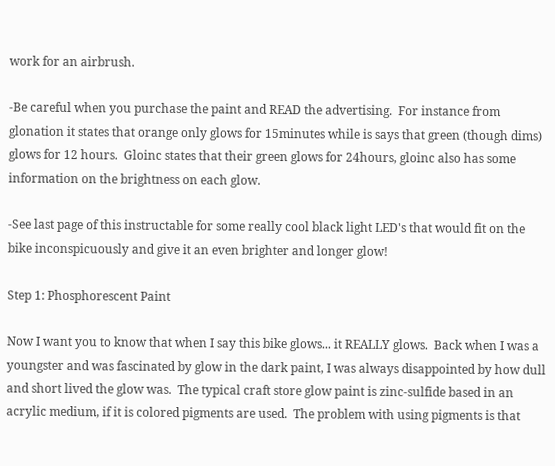work for an airbrush.

-Be careful when you purchase the paint and READ the advertising.  For instance from glonation it states that orange only glows for 15minutes while is says that green (though dims) glows for 12 hours.  Gloinc states that their green glows for 24hours, gloinc also has some information on the brightness on each glow.

-See last page of this instructable for some really cool black light LED's that would fit on the bike inconspicuously and give it an even brighter and longer glow!

Step 1: Phosphorescent Paint

Now I want you to know that when I say this bike glows... it REALLY glows.  Back when I was a youngster and was fascinated by glow in the dark paint, I was always disappointed by how dull and short lived the glow was.  The typical craft store glow paint is zinc-sulfide based in an acrylic medium, if it is colored pigments are used.  The problem with using pigments is that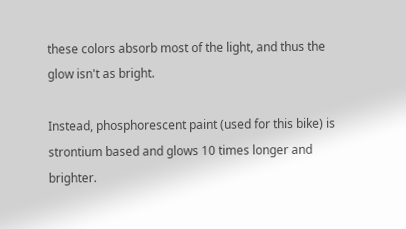these colors absorb most of the light, and thus the glow isn't as bright.

Instead, phosphorescent paint (used for this bike) is strontium based and glows 10 times longer and brighter.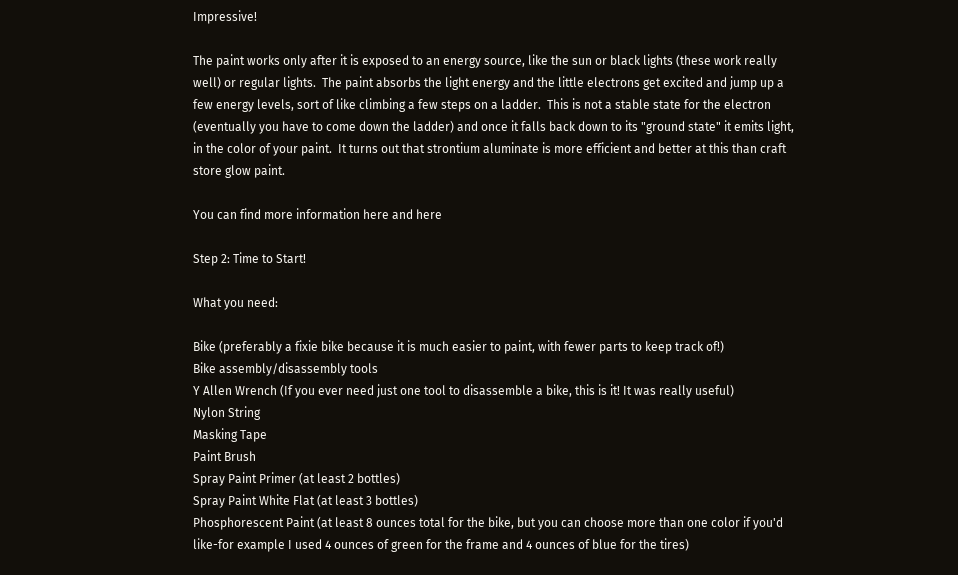Impressive!

The paint works only after it is exposed to an energy source, like the sun or black lights (these work really well) or regular lights.  The paint absorbs the light energy and the little electrons get excited and jump up a few energy levels, sort of like climbing a few steps on a ladder.  This is not a stable state for the electron  (eventually you have to come down the ladder) and once it falls back down to its "ground state" it emits light, in the color of your paint.  It turns out that strontium aluminate is more efficient and better at this than craft store glow paint.

You can find more information here and here

Step 2: Time to Start!

What you need:

Bike (preferably a fixie bike because it is much easier to paint, with fewer parts to keep track of!)
Bike assembly/disassembly tools
Y Allen Wrench (If you ever need just one tool to disassemble a bike, this is it! It was really useful)
Nylon String
Masking Tape
Paint Brush
Spray Paint Primer (at least 2 bottles)
Spray Paint White Flat (at least 3 bottles)
Phosphorescent Paint (at least 8 ounces total for the bike, but you can choose more than one color if you'd like-for example I used 4 ounces of green for the frame and 4 ounces of blue for the tires)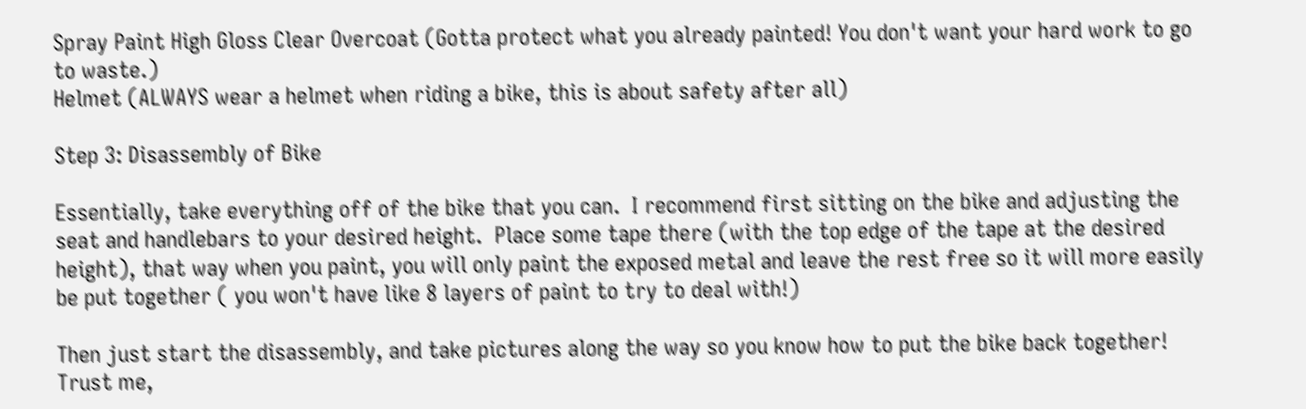Spray Paint High Gloss Clear Overcoat (Gotta protect what you already painted! You don't want your hard work to go to waste.)
Helmet (ALWAYS wear a helmet when riding a bike, this is about safety after all)

Step 3: Disassembly of Bike

Essentially, take everything off of the bike that you can.  I recommend first sitting on the bike and adjusting the seat and handlebars to your desired height.  Place some tape there (with the top edge of the tape at the desired height), that way when you paint, you will only paint the exposed metal and leave the rest free so it will more easily be put together ( you won't have like 8 layers of paint to try to deal with!)

Then just start the disassembly, and take pictures along the way so you know how to put the bike back together!  Trust me,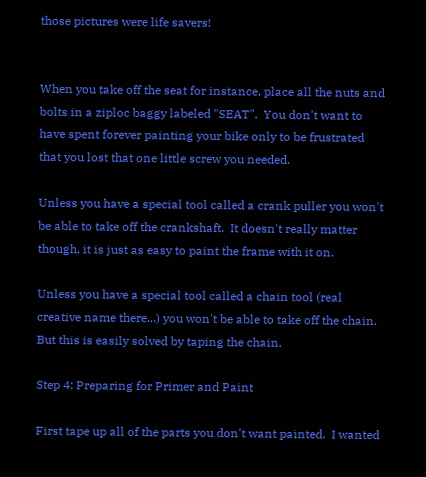those pictures were life savers!


When you take off the seat for instance, place all the nuts and bolts in a ziploc baggy labeled "SEAT".  You don't want to have spent forever painting your bike only to be frustrated that you lost that one little screw you needed.

Unless you have a special tool called a crank puller you won't be able to take off the crankshaft.  It doesn't really matter though, it is just as easy to paint the frame with it on.

Unless you have a special tool called a chain tool (real creative name there...) you won't be able to take off the chain. But this is easily solved by taping the chain.

Step 4: Preparing for Primer and Paint

First tape up all of the parts you don't want painted.  I wanted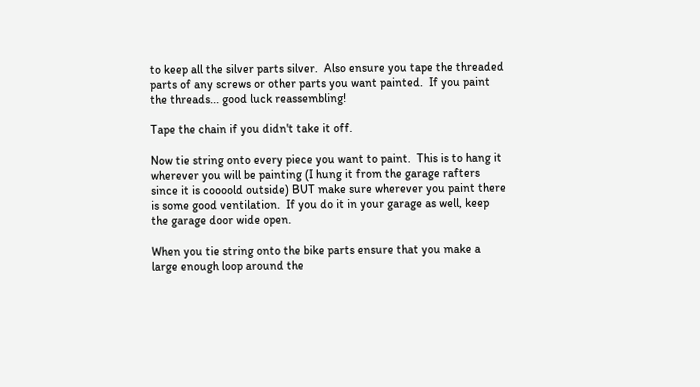to keep all the silver parts silver.  Also ensure you tape the threaded parts of any screws or other parts you want painted.  If you paint the threads... good luck reassembling!

Tape the chain if you didn't take it off.

Now tie string onto every piece you want to paint.  This is to hang it wherever you will be painting (I hung it from the garage rafters since it is coooold outside) BUT make sure wherever you paint there is some good ventilation.  If you do it in your garage as well, keep the garage door wide open.

When you tie string onto the bike parts ensure that you make a large enough loop around the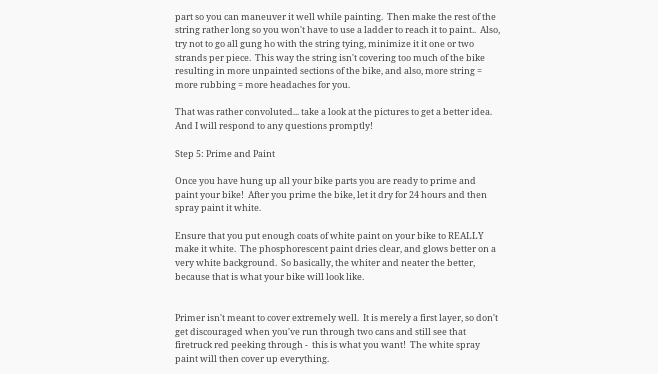part so you can maneuver it well while painting.  Then make the rest of the string rather long so you won't have to use a ladder to reach it to paint..  Also, try not to go all gung ho with the string tying, minimize it it one or two strands per piece.  This way the string isn't covering too much of the bike resulting in more unpainted sections of the bike, and also, more string = more rubbing = more headaches for you.

That was rather convoluted... take a look at the pictures to get a better idea.  And I will respond to any questions promptly!

Step 5: Prime and Paint

Once you have hung up all your bike parts you are ready to prime and paint your bike!  After you prime the bike, let it dry for 24 hours and then spray paint it white.

Ensure that you put enough coats of white paint on your bike to REALLY make it white.  The phosphorescent paint dries clear, and glows better on a very white background.  So basically, the whiter and neater the better, because that is what your bike will look like.


Primer isn't meant to cover extremely well.  It is merely a first layer, so don't get discouraged when you've run through two cans and still see that firetruck red peeking through -  this is what you want!  The white spray paint will then cover up everything.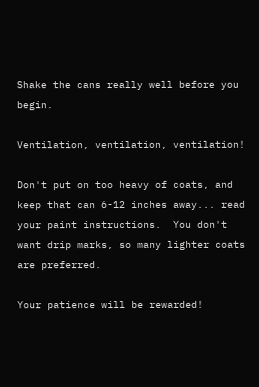Shake the cans really well before you begin.

Ventilation, ventilation, ventilation!

Don't put on too heavy of coats, and keep that can 6-12 inches away... read your paint instructions.  You don't want drip marks, so many lighter coats are preferred.

Your patience will be rewarded!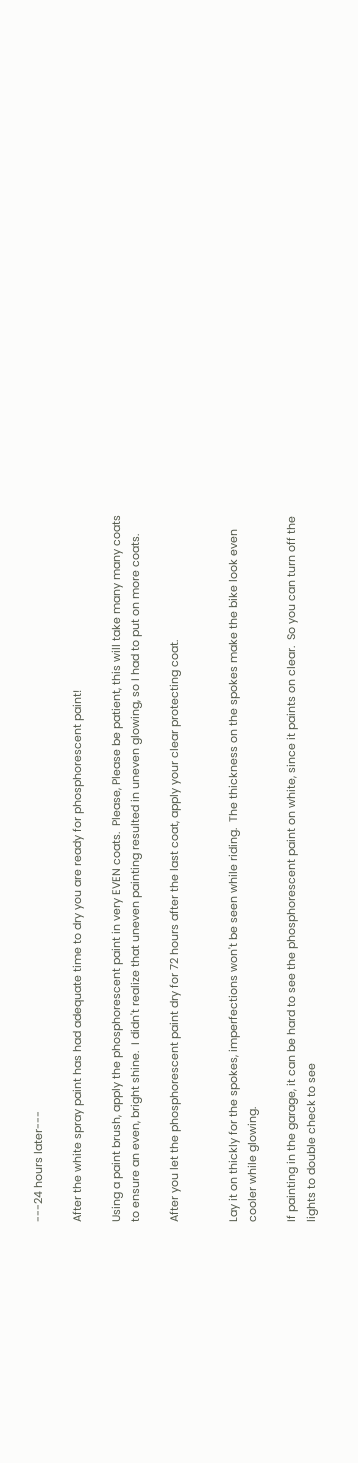---24 hours later---

After the white spray paint has had adequate time to dry you are ready for phosphorescent paint!

Using a paint brush, apply the phosphorescent paint in very EVEN coats.  Please, Please be patient, this will take many many coats to ensure an even, bright shine.  I didn't realize that uneven painting resulted in uneven glowing, so I had to put on more coats.

After you let the phosphorescent paint dry for 72 hours after the last coat, apply your clear protecting coat.


Lay it on thickly for the spokes, imperfections won't be seen while riding.  The thickness on the spokes make the bike look even cooler while glowing.

If painting in the garage, it can be hard to see the phosphorescent paint on white, since it paints on clear.  So you can turn off the lights to double check to see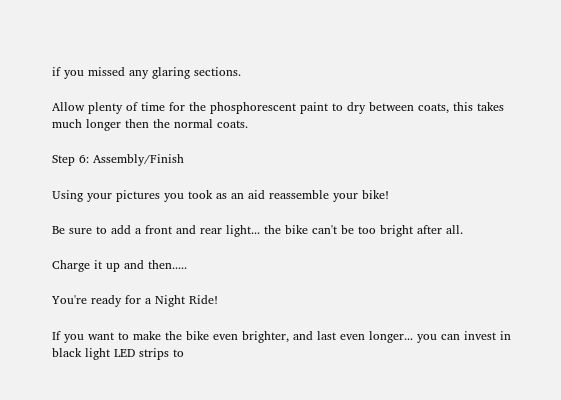if you missed any glaring sections.

Allow plenty of time for the phosphorescent paint to dry between coats, this takes much longer then the normal coats.

Step 6: Assembly/Finish

Using your pictures you took as an aid reassemble your bike!

Be sure to add a front and rear light... the bike can't be too bright after all.

Charge it up and then.....

You're ready for a Night Ride!

If you want to make the bike even brighter, and last even longer... you can invest in black light LED strips to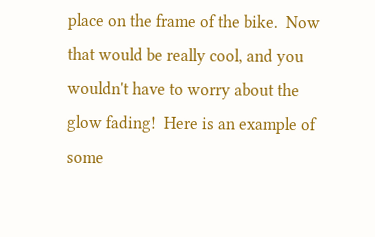place on the frame of the bike.  Now that would be really cool, and you wouldn't have to worry about the glow fading!  Here is an example of some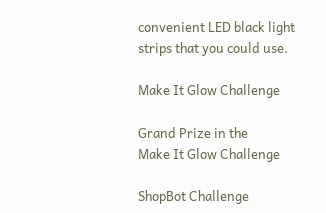convenient LED black light strips that you could use.

Make It Glow Challenge

Grand Prize in the
Make It Glow Challenge

ShopBot Challenge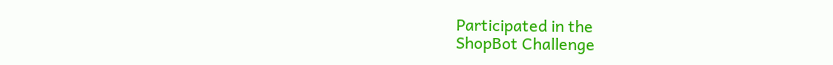Participated in the
ShopBot Challenge